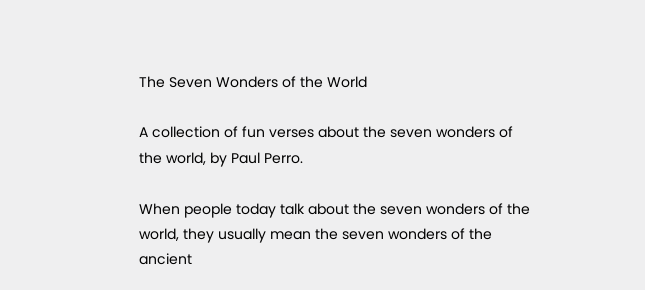The Seven Wonders of the World

A collection of fun verses about the seven wonders of the world, by Paul Perro.

When people today talk about the seven wonders of the world, they usually mean the seven wonders of the ancient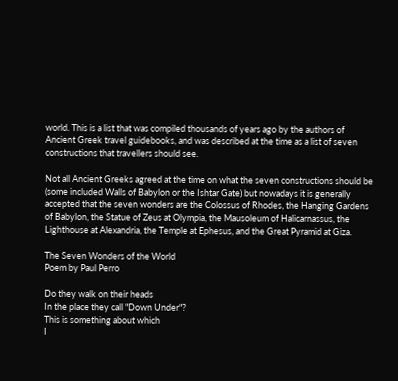world. This is a list that was compiled thousands of years ago by the authors of Ancient Greek travel guidebooks, and was described at the time as a list of seven constructions that travellers should see.

Not all Ancient Greeks agreed at the time on what the seven constructions should be (some included Walls of Babylon or the Ishtar Gate) but nowadays it is generally accepted that the seven wonders are the Colossus of Rhodes, the Hanging Gardens of Babylon, the Statue of Zeus at Olympia, the Mausoleum of Halicarnassus, the Lighthouse at Alexandria, the Temple at Ephesus, and the Great Pyramid at Giza.

The Seven Wonders of the World
Poem by Paul Perro

Do they walk on their heads
In the place they call "Down Under"?
This is something about which
I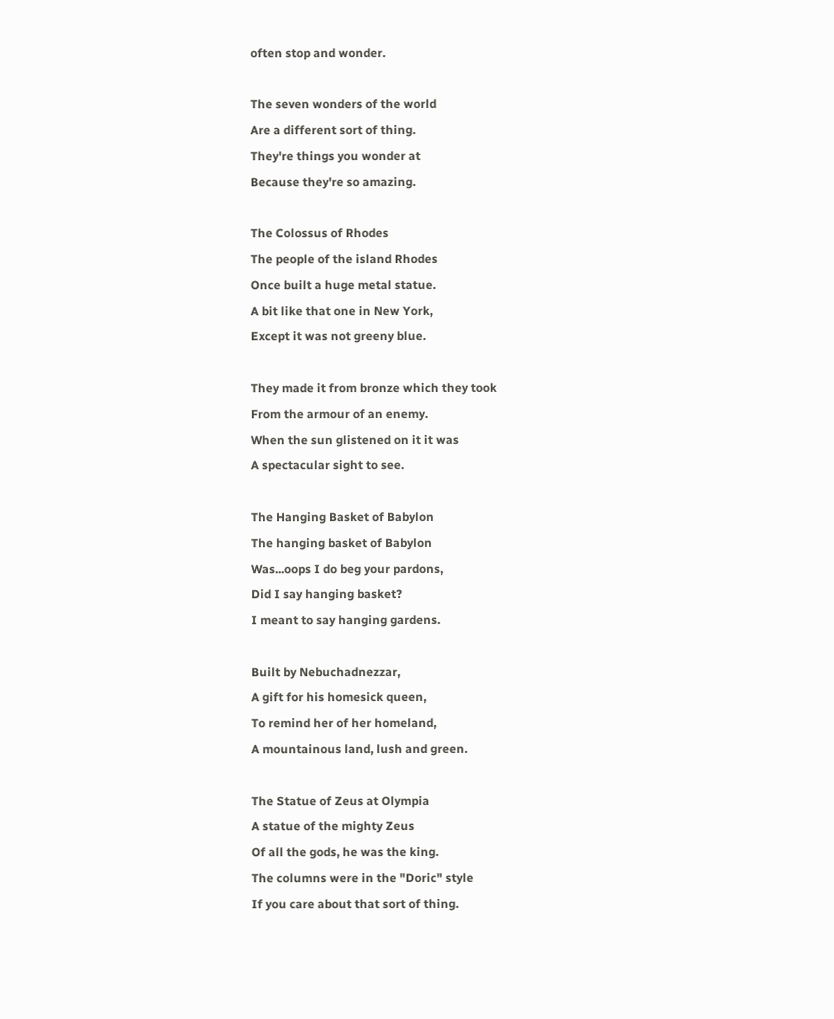often stop and wonder.

The seven wonders of the world
Are a different sort of thing.
They're things you wonder at
Because they're so amazing.

The Colossus of Rhodes
The people of the island Rhodes
Once built a huge metal statue.
A bit like that one in New York,
Except it was not greeny blue.

They made it from bronze which they took
From the armour of an enemy.
When the sun glistened on it it was
A spectacular sight to see.

The Hanging Basket of Babylon
The hanging basket of Babylon
Was...oops I do beg your pardons,
Did I say hanging basket?
I meant to say hanging gardens.

Built by Nebuchadnezzar,
A gift for his homesick queen,
To remind her of her homeland,
A mountainous land, lush and green.

The Statue of Zeus at Olympia
A statue of the mighty Zeus
Of all the gods, he was the king.
The columns were in the "Doric" style
If you care about that sort of thing.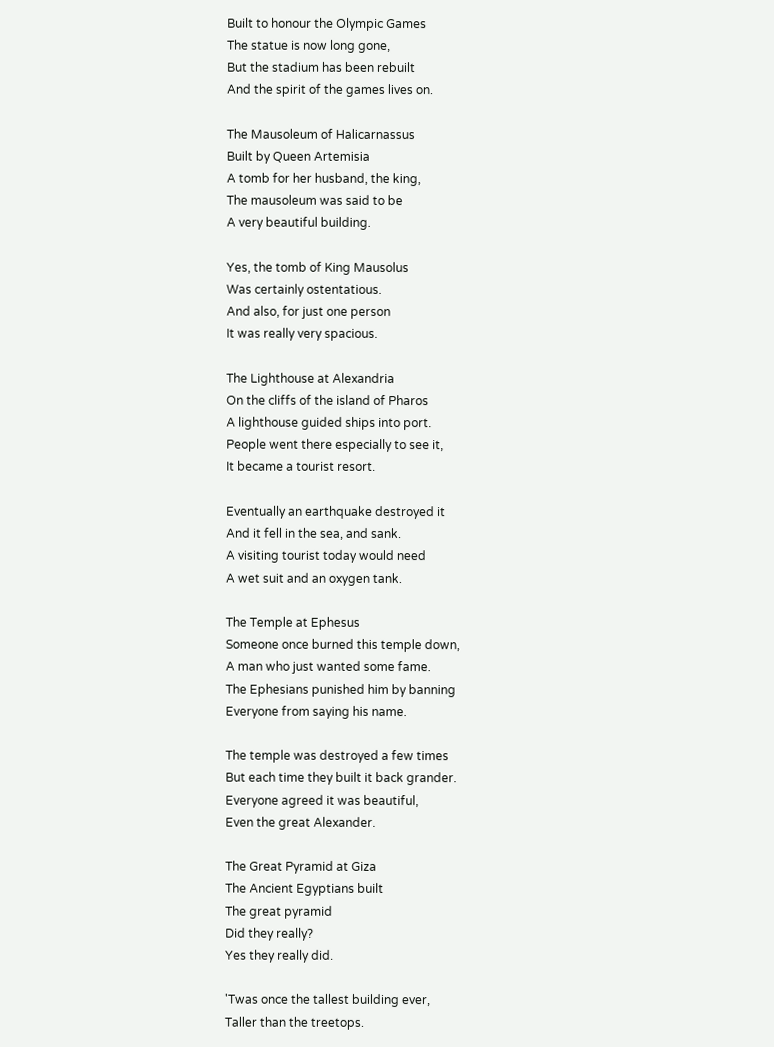Built to honour the Olympic Games
The statue is now long gone,
But the stadium has been rebuilt
And the spirit of the games lives on.

The Mausoleum of Halicarnassus
Built by Queen Artemisia
A tomb for her husband, the king,
The mausoleum was said to be
A very beautiful building.

Yes, the tomb of King Mausolus
Was certainly ostentatious.
And also, for just one person
It was really very spacious.

The Lighthouse at Alexandria
On the cliffs of the island of Pharos
A lighthouse guided ships into port.
People went there especially to see it,
It became a tourist resort.

Eventually an earthquake destroyed it
And it fell in the sea, and sank.
A visiting tourist today would need
A wet suit and an oxygen tank.

The Temple at Ephesus
Someone once burned this temple down,
A man who just wanted some fame.
The Ephesians punished him by banning
Everyone from saying his name.

The temple was destroyed a few times
But each time they built it back grander.
Everyone agreed it was beautiful,
Even the great Alexander.

The Great Pyramid at Giza
The Ancient Egyptians built
The great pyramid
Did they really?
Yes they really did.

'Twas once the tallest building ever,
Taller than the treetops.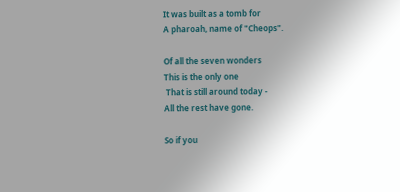It was built as a tomb for
A pharoah, name of "Cheops".

Of all the seven wonders
This is the only one
 That is still around today -
All the rest have gone.

So if you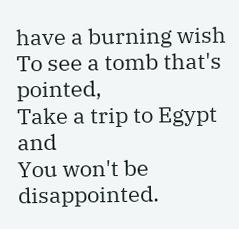have a burning wish
To see a tomb that's pointed,
Take a trip to Egypt and
You won't be disappointed.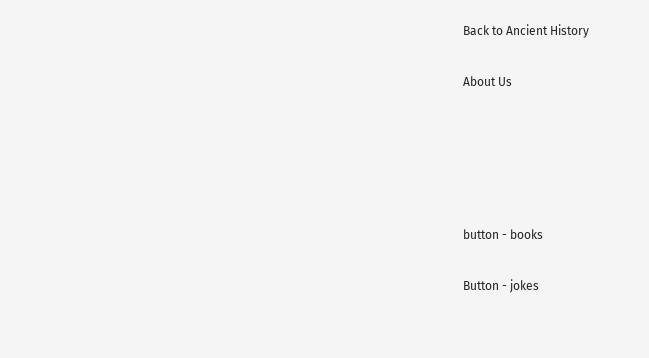Back to Ancient History

About Us





button - books

Button - jokes